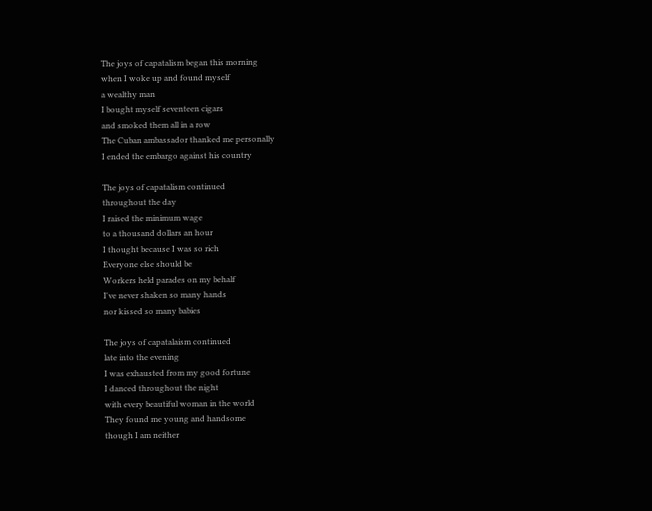The joys of capatalism began this morning
when I woke up and found myself
a wealthy man
I bought myself seventeen cigars
and smoked them all in a row
The Cuban ambassador thanked me personally
I ended the embargo against his country

The joys of capatalism continued
throughout the day
I raised the minimum wage
to a thousand dollars an hour
I thought because I was so rich
Everyone else should be
Workers held parades on my behalf
I've never shaken so many hands
nor kissed so many babies

The joys of capatalaism continued
late into the evening
I was exhausted from my good fortune
I danced throughout the night
with every beautiful woman in the world
They found me young and handsome
though I am neither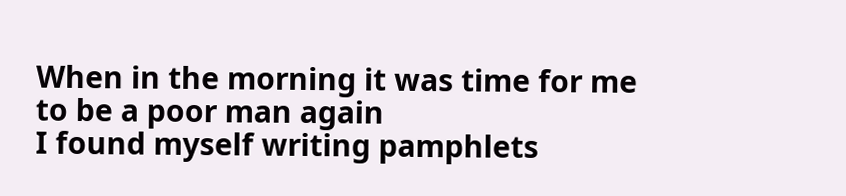When in the morning it was time for me
to be a poor man again
I found myself writing pamphlets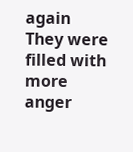again
They were filled with more anger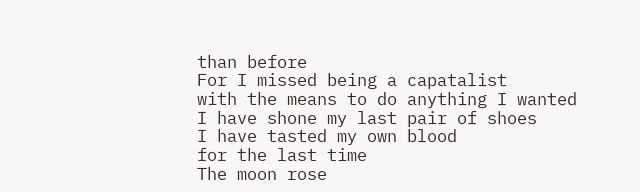than before
For I missed being a capatalist
with the means to do anything I wanted
I have shone my last pair of shoes
I have tasted my own blood
for the last time
The moon rose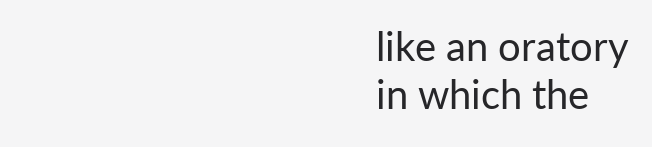like an oratory
in which the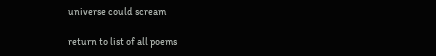universe could scream

return to list of all poems